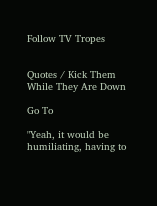Follow TV Tropes


Quotes / Kick Them While They Are Down

Go To

"Yeah, it would be humiliating, having to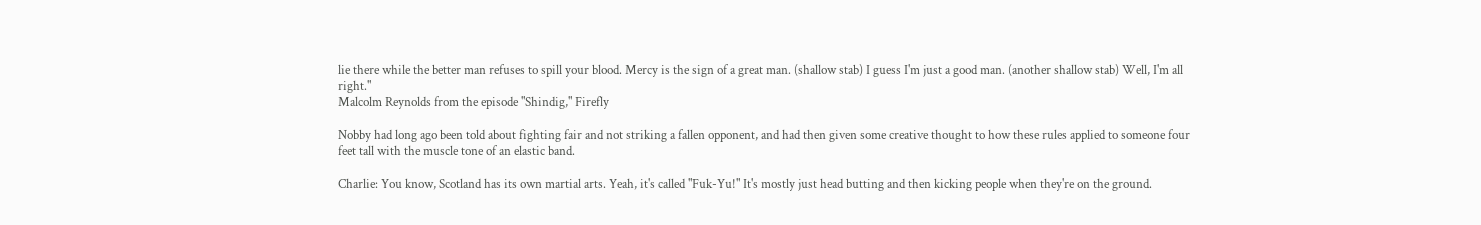lie there while the better man refuses to spill your blood. Mercy is the sign of a great man. (shallow stab) I guess I'm just a good man. (another shallow stab) Well, I'm all right."
Malcolm Reynolds from the episode "Shindig," Firefly

Nobby had long ago been told about fighting fair and not striking a fallen opponent, and had then given some creative thought to how these rules applied to someone four feet tall with the muscle tone of an elastic band.

Charlie: You know, Scotland has its own martial arts. Yeah, it's called "Fuk-Yu!" It's mostly just head butting and then kicking people when they're on the ground.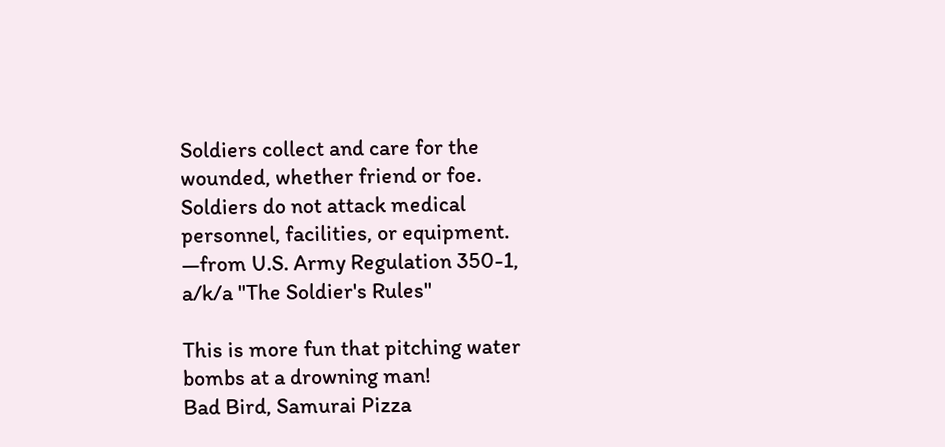Soldiers collect and care for the wounded, whether friend or foe.
Soldiers do not attack medical personnel, facilities, or equipment.
—from U.S. Army Regulation 350-1, a/k/a "The Soldier's Rules"

This is more fun that pitching water bombs at a drowning man!
Bad Bird, Samurai Pizza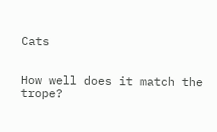Cats


How well does it match the trope?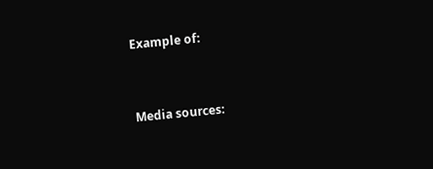Example of:


Media sources: